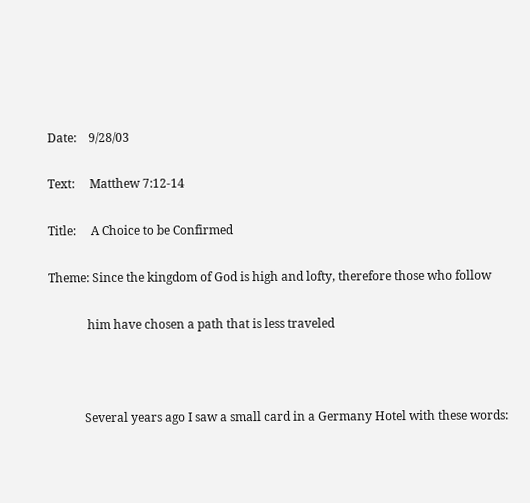Date:    9/28/03

Text:     Matthew 7:12-14

Title:     A Choice to be Confirmed

Theme: Since the kingdom of God is high and lofty, therefore those who follow

             him have chosen a path that is less traveled



            Several years ago I saw a small card in a Germany Hotel with these words: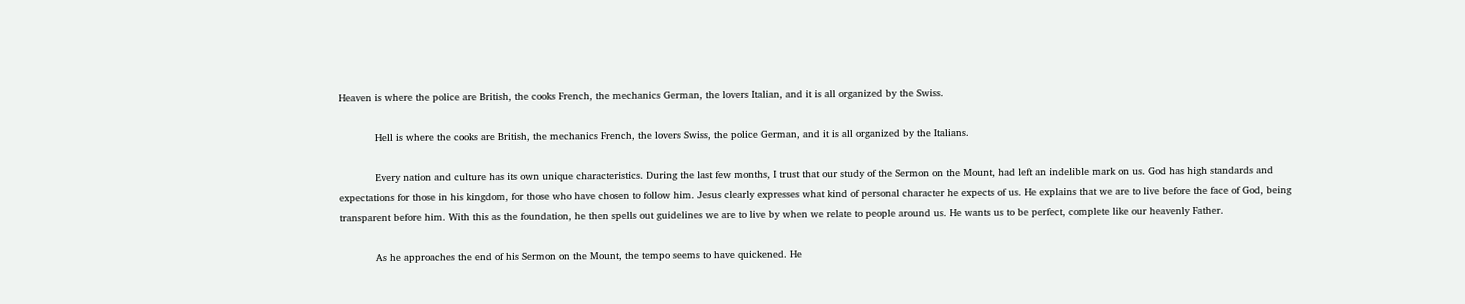Heaven is where the police are British, the cooks French, the mechanics German, the lovers Italian, and it is all organized by the Swiss.

            Hell is where the cooks are British, the mechanics French, the lovers Swiss, the police German, and it is all organized by the Italians.

            Every nation and culture has its own unique characteristics. During the last few months, I trust that our study of the Sermon on the Mount, had left an indelible mark on us. God has high standards and expectations for those in his kingdom, for those who have chosen to follow him. Jesus clearly expresses what kind of personal character he expects of us. He explains that we are to live before the face of God, being transparent before him. With this as the foundation, he then spells out guidelines we are to live by when we relate to people around us. He wants us to be perfect, complete like our heavenly Father.

            As he approaches the end of his Sermon on the Mount, the tempo seems to have quickened. He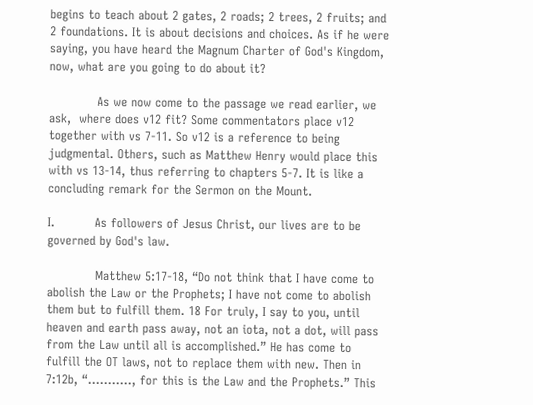begins to teach about 2 gates, 2 roads; 2 trees, 2 fruits; and 2 foundations. It is about decisions and choices. As if he were saying, you have heard the Magnum Charter of God's Kingdom, now, what are you going to do about it?

            As we now come to the passage we read earlier, we ask,  where does v12 fit? Some commentators place v12 together with vs 7-11. So v12 is a reference to being judgmental. Others, such as Matthew Henry would place this with vs 13-14, thus referring to chapters 5-7. It is like a concluding remark for the Sermon on the Mount.

I.          As followers of Jesus Christ, our lives are to be governed by God's law.

            Matthew 5:17-18, “Do not think that I have come to abolish the Law or the Prophets; I have not come to abolish them but to fulfill them. 18 For truly, I say to you, until heaven and earth pass away, not an iota, not a dot, will pass from the Law until all is accomplished.” He has come to fulfill the OT laws, not to replace them with new. Then in 7:12b, “……….., for this is the Law and the Prophets.” This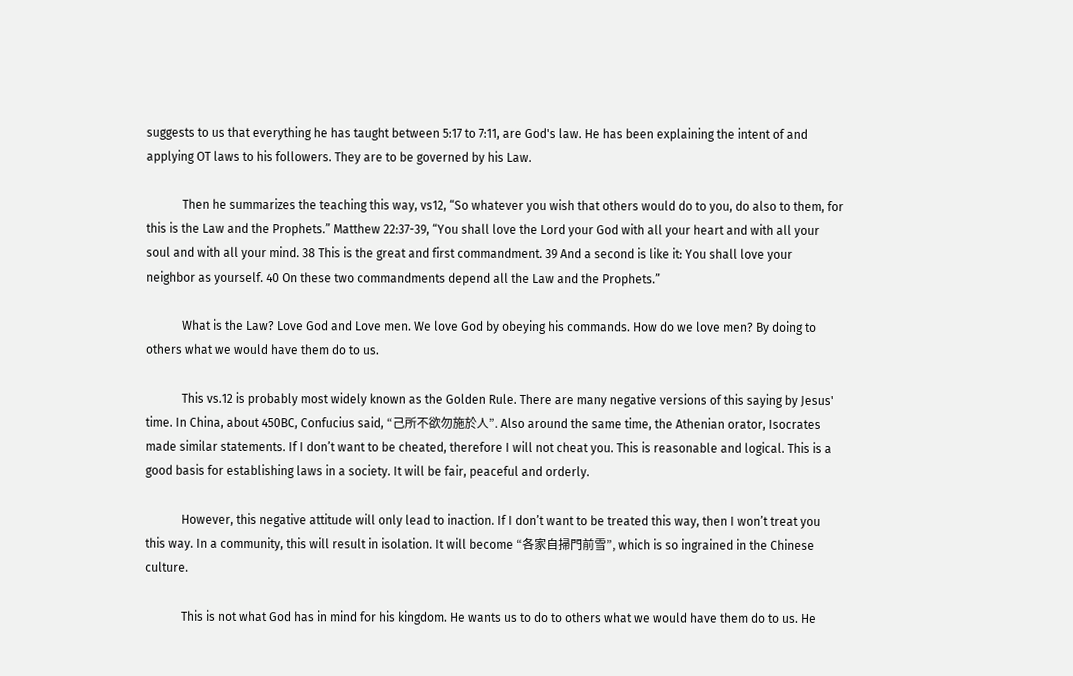suggests to us that everything he has taught between 5:17 to 7:11, are God's law. He has been explaining the intent of and applying OT laws to his followers. They are to be governed by his Law.

            Then he summarizes the teaching this way, vs12, “So whatever you wish that others would do to you, do also to them, for this is the Law and the Prophets.” Matthew 22:37-39, “You shall love the Lord your God with all your heart and with all your soul and with all your mind. 38 This is the great and first commandment. 39 And a second is like it: You shall love your neighbor as yourself. 40 On these two commandments depend all the Law and the Prophets.”

            What is the Law? Love God and Love men. We love God by obeying his commands. How do we love men? By doing to others what we would have them do to us.

            This vs.12 is probably most widely known as the Golden Rule. There are many negative versions of this saying by Jesus' time. In China, about 450BC, Confucius said, “己所不欲勿施於人”. Also around the same time, the Athenian orator, Isocrates made similar statements. If I don’t want to be cheated, therefore I will not cheat you. This is reasonable and logical. This is a good basis for establishing laws in a society. It will be fair, peaceful and orderly.

            However, this negative attitude will only lead to inaction. If I don’t want to be treated this way, then I won’t treat you this way. In a community, this will result in isolation. It will become “各家自掃門前雪”, which is so ingrained in the Chinese culture.

            This is not what God has in mind for his kingdom. He wants us to do to others what we would have them do to us. He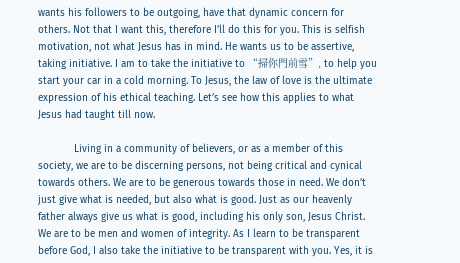wants his followers to be outgoing, have that dynamic concern for others. Not that I want this, therefore I’ll do this for you. This is selfish motivation, not what Jesus has in mind. He wants us to be assertive, taking initiative. I am to take the initiative to “掃你門前雪”, to help you start your car in a cold morning. To Jesus, the law of love is the ultimate expression of his ethical teaching. Let’s see how this applies to what Jesus had taught till now.

            Living in a community of believers, or as a member of this society, we are to be discerning persons, not being critical and cynical towards others. We are to be generous towards those in need. We don’t just give what is needed, but also what is good. Just as our heavenly father always give us what is good, including his only son, Jesus Christ. We are to be men and women of integrity. As I learn to be transparent before God, I also take the initiative to be transparent with you. Yes, it is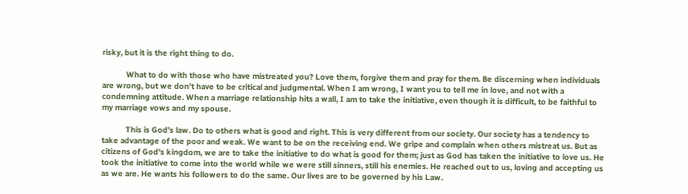risky, but it is the right thing to do.

            What to do with those who have mistreated you? Love them, forgive them and pray for them. Be discerning when individuals are wrong, but we don’t have to be critical and judgmental. When I am wrong, I want you to tell me in love, and not with a condemning attitude. When a marriage relationship hits a wall, I am to take the initiative, even though it is difficult, to be faithful to my marriage vows and my spouse.

            This is God's law. Do to others what is good and right. This is very different from our society. Our society has a tendency to take advantage of the poor and weak. We want to be on the receiving end. We gripe and complain when others mistreat us. But as citizens of God's kingdom, we are to take the initiative to do what is good for them; just as God has taken the initiative to love us. He took the initiative to come into the world while we were still sinners, still his enemies. He reached out to us, loving and accepting us as we are. He wants his followers to do the same. Our lives are to be governed by his Law.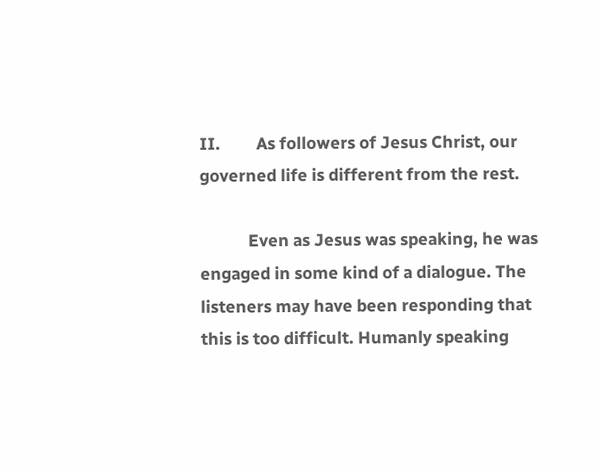II.         As followers of Jesus Christ, our governed life is different from the rest.

            Even as Jesus was speaking, he was engaged in some kind of a dialogue. The listeners may have been responding that this is too difficult. Humanly speaking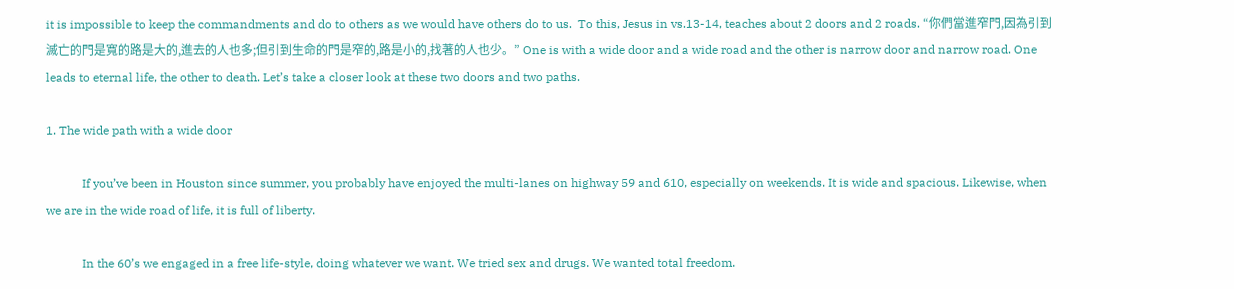it is impossible to keep the commandments and do to others as we would have others do to us.  To this, Jesus in vs.13-14, teaches about 2 doors and 2 roads. “你們當進窄門,因為引到滅亡的門是寬的路是大的,進去的人也多;但引到生命的門是窄的,路是小的,找著的人也少。” One is with a wide door and a wide road and the other is narrow door and narrow road. One leads to eternal life, the other to death. Let’s take a closer look at these two doors and two paths.

1. The wide path with a wide door

            If you’ve been in Houston since summer, you probably have enjoyed the multi-lanes on highway 59 and 610, especially on weekends. It is wide and spacious. Likewise, when we are in the wide road of life, it is full of liberty.

            In the 60’s we engaged in a free life-style, doing whatever we want. We tried sex and drugs. We wanted total freedom.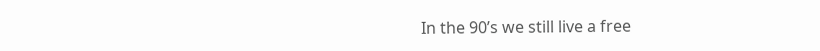In the 90’s we still live a free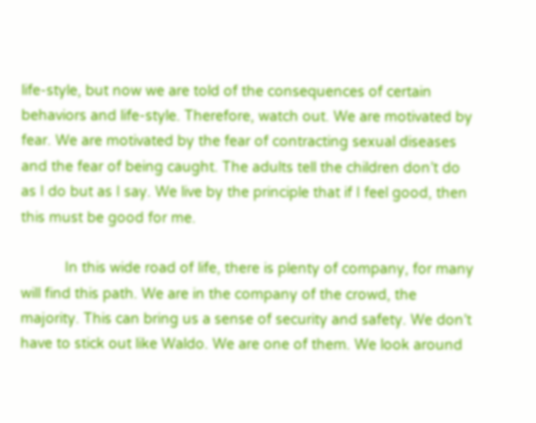life-style, but now we are told of the consequences of certain behaviors and life-style. Therefore, watch out. We are motivated by fear. We are motivated by the fear of contracting sexual diseases and the fear of being caught. The adults tell the children don’t do as I do but as I say. We live by the principle that if I feel good, then this must be good for me.

           In this wide road of life, there is plenty of company, for many will find this path. We are in the company of the crowd, the majority. This can bring us a sense of security and safety. We don’t have to stick out like Waldo. We are one of them. We look around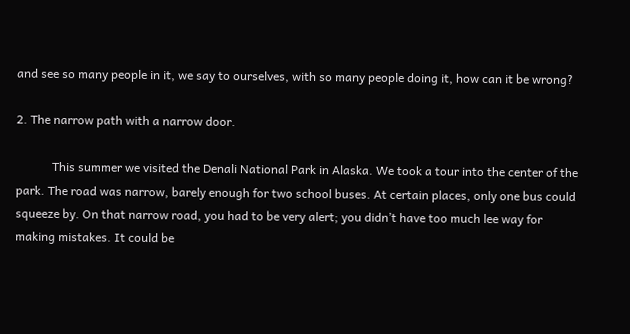and see so many people in it, we say to ourselves, with so many people doing it, how can it be wrong?

2. The narrow path with a narrow door.

            This summer we visited the Denali National Park in Alaska. We took a tour into the center of the park. The road was narrow, barely enough for two school buses. At certain places, only one bus could squeeze by. On that narrow road, you had to be very alert; you didn’t have too much lee way for making mistakes. It could be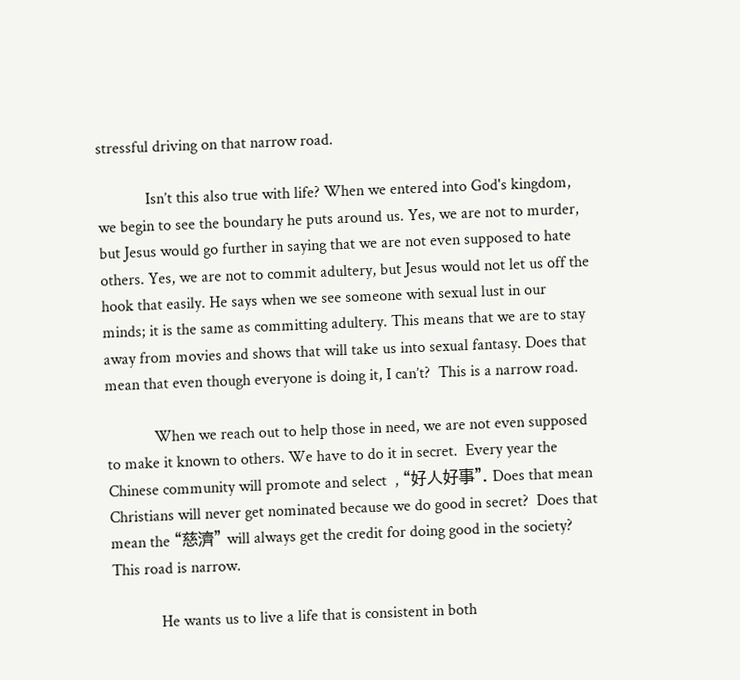stressful driving on that narrow road.

            Isn’t this also true with life? When we entered into God's kingdom, we begin to see the boundary he puts around us. Yes, we are not to murder, but Jesus would go further in saying that we are not even supposed to hate others. Yes, we are not to commit adultery, but Jesus would not let us off the hook that easily. He says when we see someone with sexual lust in our minds; it is the same as committing adultery. This means that we are to stay away from movies and shows that will take us into sexual fantasy. Does that mean that even though everyone is doing it, I can’t?  This is a narrow road.

            When we reach out to help those in need, we are not even supposed to make it known to others. We have to do it in secret.  Every year the Chinese community will promote and select  , “好人好事”. Does that mean Christians will never get nominated because we do good in secret?  Does that mean the “慈濟” will always get the credit for doing good in the society?  This road is narrow.

            He wants us to live a life that is consistent in both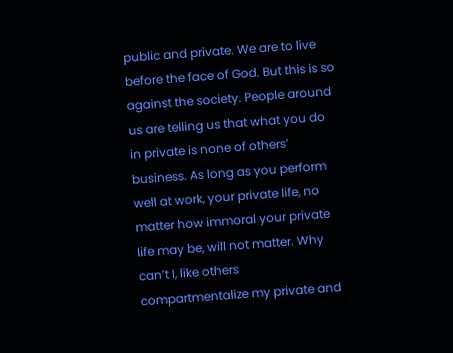public and private. We are to live before the face of God. But this is so against the society. People around us are telling us that what you do in private is none of others’ business. As long as you perform well at work, your private life, no matter how immoral your private life may be, will not matter. Why can’t I, like others compartmentalize my private and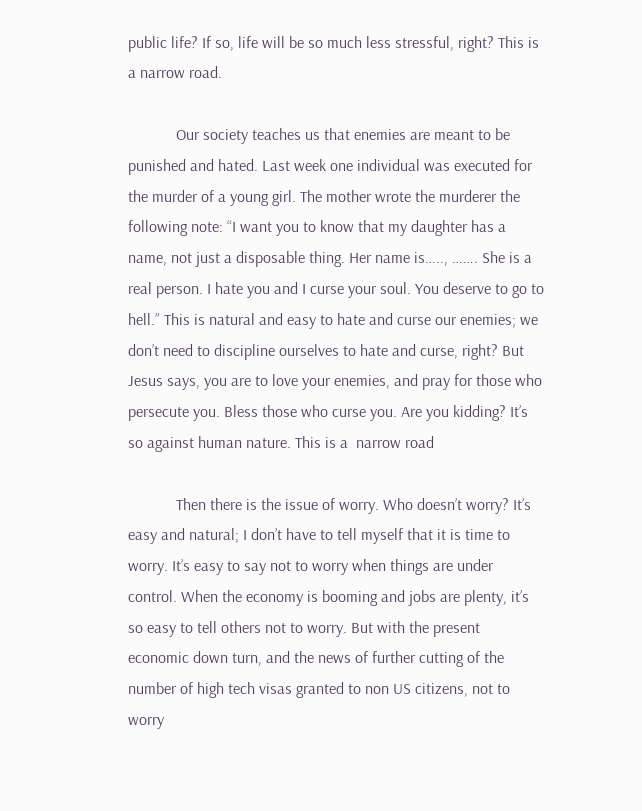public life? If so, life will be so much less stressful, right? This is a narrow road.

            Our society teaches us that enemies are meant to be punished and hated. Last week one individual was executed for the murder of a young girl. The mother wrote the murderer the following note: “I want you to know that my daughter has a name, not just a disposable thing. Her name is….., ……. She is a real person. I hate you and I curse your soul. You deserve to go to hell.” This is natural and easy to hate and curse our enemies; we don’t need to discipline ourselves to hate and curse, right? But Jesus says, you are to love your enemies, and pray for those who persecute you. Bless those who curse you. Are you kidding? It’s so against human nature. This is a  narrow road

            Then there is the issue of worry. Who doesn’t worry? It’s easy and natural; I don’t have to tell myself that it is time to worry. It’s easy to say not to worry when things are under control. When the economy is booming and jobs are plenty, it’s so easy to tell others not to worry. But with the present economic down turn, and the news of further cutting of the number of high tech visas granted to non US citizens, not to worry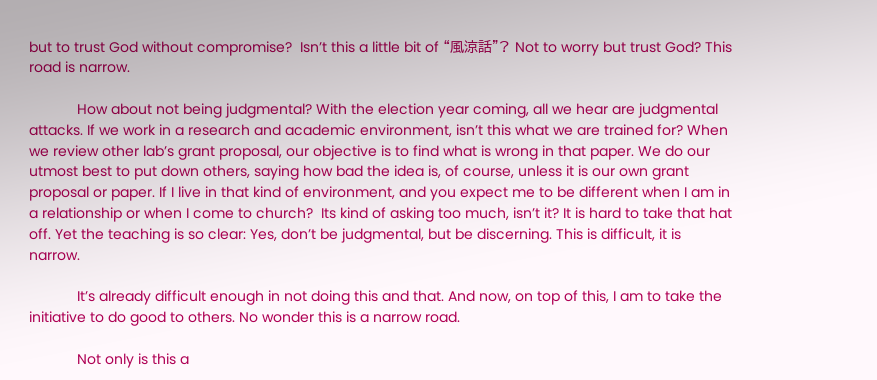but to trust God without compromise?  Isn’t this a little bit of “風涼話”? Not to worry but trust God? This road is narrow.

            How about not being judgmental? With the election year coming, all we hear are judgmental attacks. If we work in a research and academic environment, isn’t this what we are trained for? When we review other lab’s grant proposal, our objective is to find what is wrong in that paper. We do our utmost best to put down others, saying how bad the idea is, of course, unless it is our own grant proposal or paper. If I live in that kind of environment, and you expect me to be different when I am in a relationship or when I come to church?  Its kind of asking too much, isn’t it? It is hard to take that hat off. Yet the teaching is so clear: Yes, don’t be judgmental, but be discerning. This is difficult, it is narrow.

            It’s already difficult enough in not doing this and that. And now, on top of this, I am to take the initiative to do good to others. No wonder this is a narrow road.

            Not only is this a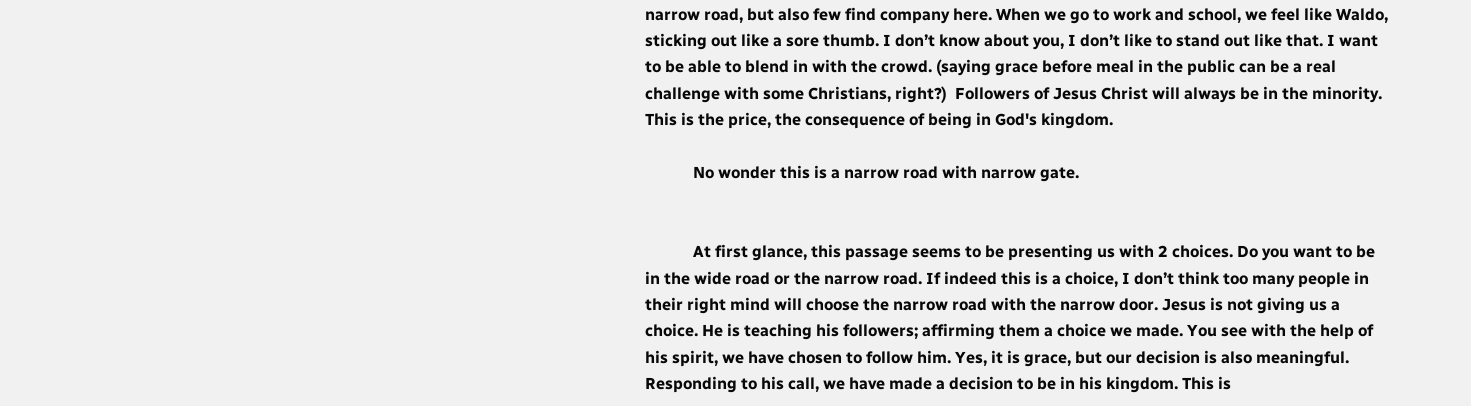narrow road, but also few find company here. When we go to work and school, we feel like Waldo, sticking out like a sore thumb. I don’t know about you, I don’t like to stand out like that. I want to be able to blend in with the crowd. (saying grace before meal in the public can be a real challenge with some Christians, right?)  Followers of Jesus Christ will always be in the minority. This is the price, the consequence of being in God's kingdom.

            No wonder this is a narrow road with narrow gate.


            At first glance, this passage seems to be presenting us with 2 choices. Do you want to be in the wide road or the narrow road. If indeed this is a choice, I don’t think too many people in their right mind will choose the narrow road with the narrow door. Jesus is not giving us a choice. He is teaching his followers; affirming them a choice we made. You see with the help of his spirit, we have chosen to follow him. Yes, it is grace, but our decision is also meaningful. Responding to his call, we have made a decision to be in his kingdom. This is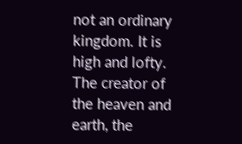not an ordinary kingdom. It is high and lofty. The creator of the heaven and earth, the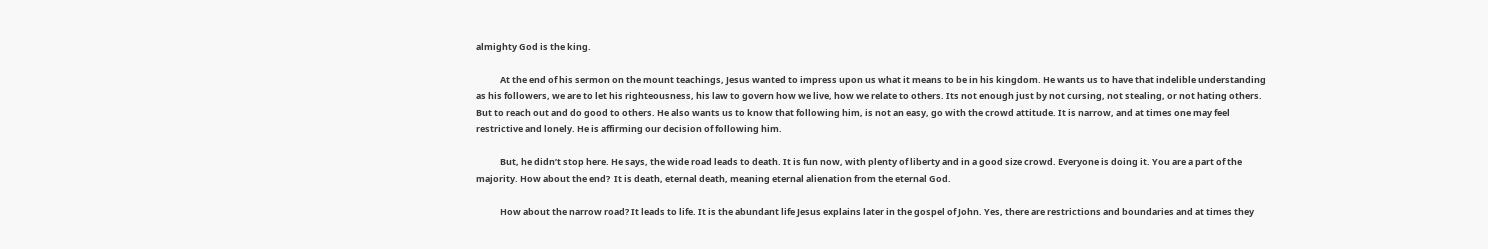almighty God is the king.

            At the end of his sermon on the mount teachings, Jesus wanted to impress upon us what it means to be in his kingdom. He wants us to have that indelible understanding as his followers, we are to let his righteousness, his law to govern how we live, how we relate to others. Its not enough just by not cursing, not stealing, or not hating others. But to reach out and do good to others. He also wants us to know that following him, is not an easy, go with the crowd attitude. It is narrow, and at times one may feel restrictive and lonely. He is affirming our decision of following him.

            But, he didn’t stop here. He says, the wide road leads to death. It is fun now, with plenty of liberty and in a good size crowd. Everyone is doing it. You are a part of the majority. How about the end?  It is death, eternal death, meaning eternal alienation from the eternal God.

            How about the narrow road? It leads to life. It is the abundant life Jesus explains later in the gospel of John. Yes, there are restrictions and boundaries and at times they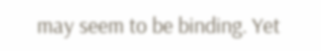may seem to be binding. Yet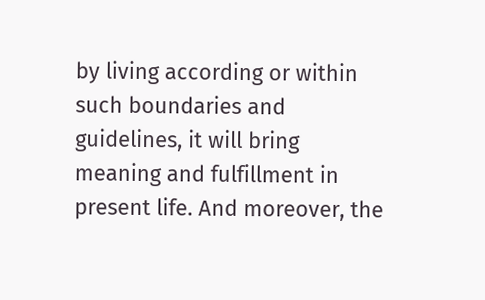by living according or within such boundaries and guidelines, it will bring meaning and fulfillment in present life. And moreover, the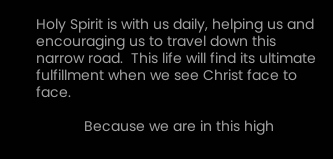Holy Spirit is with us daily, helping us and encouraging us to travel down this narrow road.  This life will find its ultimate fulfillment when we see Christ face to face.

            Because we are in this high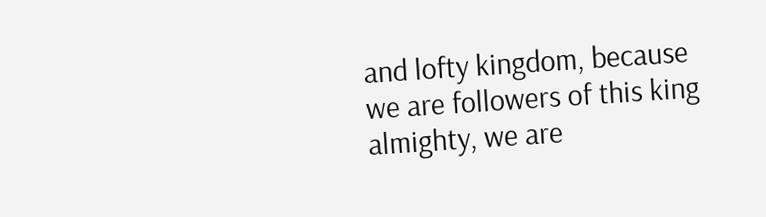and lofty kingdom, because we are followers of this king almighty, we are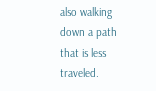also walking down a path that is less traveled.